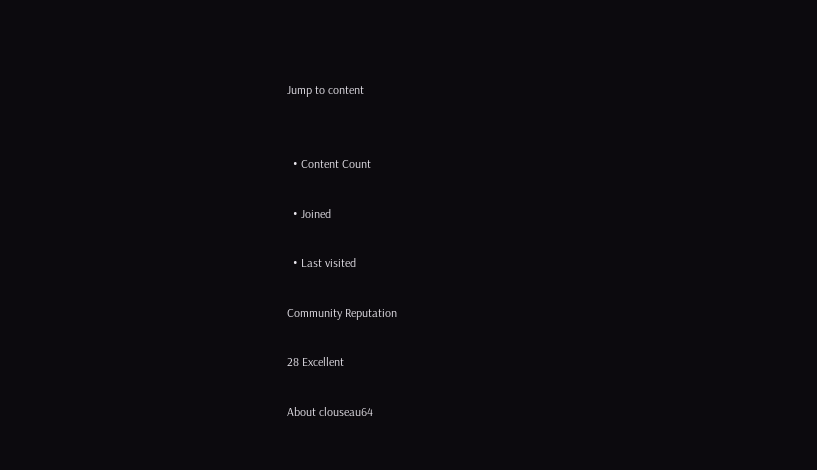Jump to content


  • Content Count

  • Joined

  • Last visited

Community Reputation

28 Excellent

About clouseau64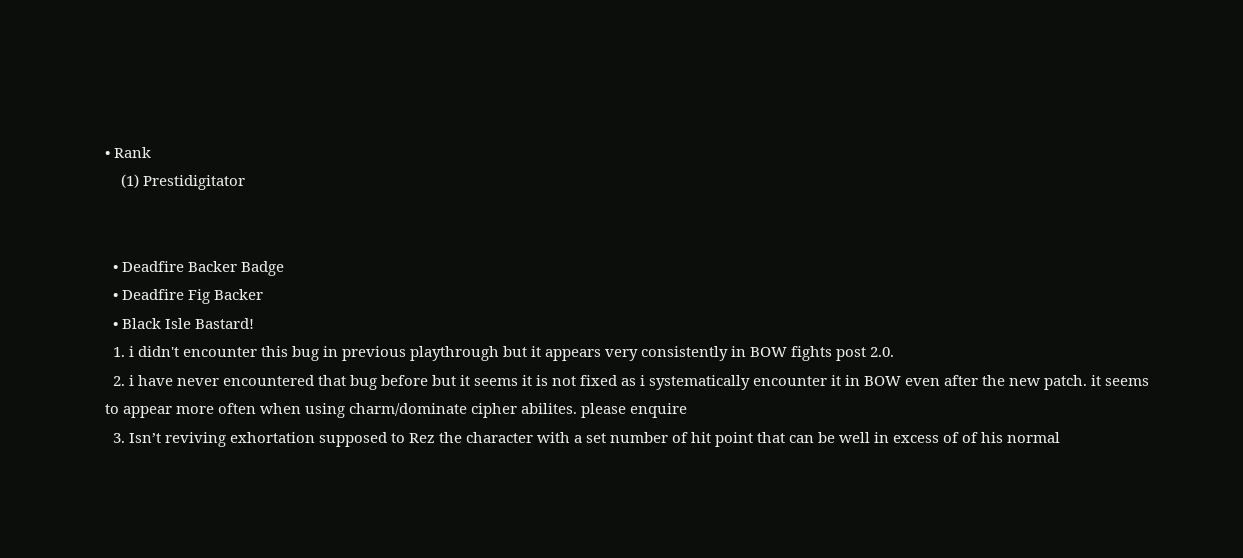• Rank
    (1) Prestidigitator


  • Deadfire Backer Badge
  • Deadfire Fig Backer
  • Black Isle Bastard!
  1. i didn't encounter this bug in previous playthrough but it appears very consistently in BOW fights post 2.0.
  2. i have never encountered that bug before but it seems it is not fixed as i systematically encounter it in BOW even after the new patch. it seems to appear more often when using charm/dominate cipher abilites. please enquire
  3. Isn’t reviving exhortation supposed to Rez the character with a set number of hit point that can be well in excess of of his normal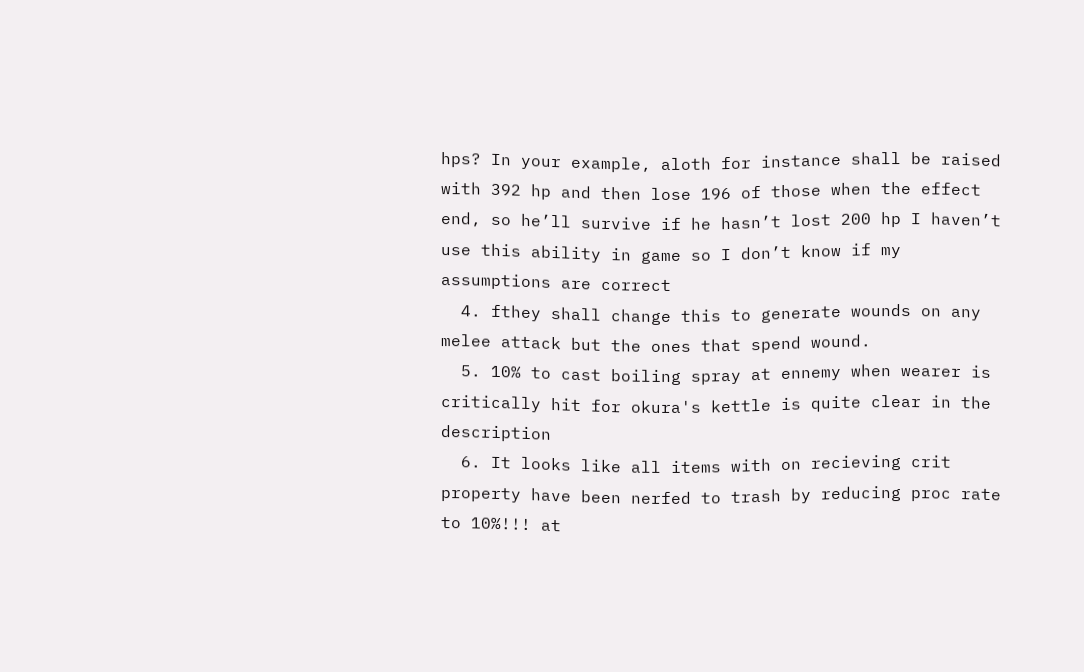hps? In your example, aloth for instance shall be raised with 392 hp and then lose 196 of those when the effect end, so he’ll survive if he hasn’t lost 200 hp I haven’t use this ability in game so I don’t know if my assumptions are correct
  4. fthey shall change this to generate wounds on any melee attack but the ones that spend wound.
  5. 10% to cast boiling spray at ennemy when wearer is critically hit for okura's kettle is quite clear in the description
  6. It looks like all items with on recieving crit property have been nerfed to trash by reducing proc rate to 10%!!! at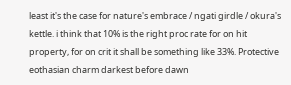least it's the case for nature's embrace / ngati girdle / okura's kettle. i think that 10% is the right proc rate for on hit property, for on crit it shall be something like 33%. Protective eothasian charm darkest before dawn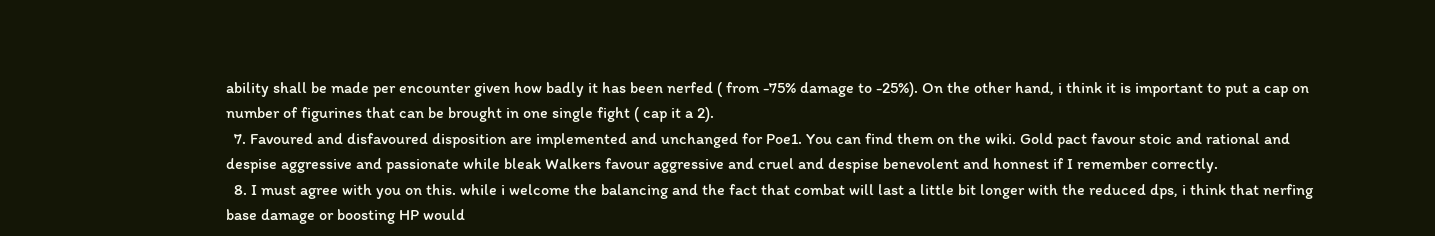ability shall be made per encounter given how badly it has been nerfed ( from -75% damage to -25%). On the other hand, i think it is important to put a cap on number of figurines that can be brought in one single fight ( cap it a 2).
  7. Favoured and disfavoured disposition are implemented and unchanged for Poe1. You can find them on the wiki. Gold pact favour stoic and rational and despise aggressive and passionate while bleak Walkers favour aggressive and cruel and despise benevolent and honnest if I remember correctly.
  8. I must agree with you on this. while i welcome the balancing and the fact that combat will last a little bit longer with the reduced dps, i think that nerfing base damage or boosting HP would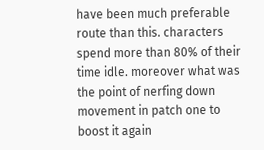have been much preferable route than this. characters spend more than 80% of their time idle. moreover what was the point of nerfing down movement in patch one to boost it again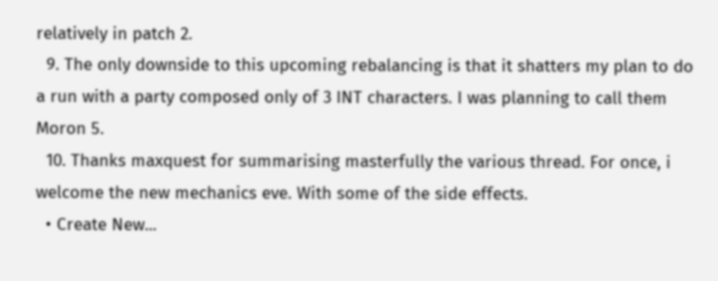relatively in patch 2.
  9. The only downside to this upcoming rebalancing is that it shatters my plan to do a run with a party composed only of 3 INT characters. I was planning to call them Moron 5.
  10. Thanks maxquest for summarising masterfully the various thread. For once, i welcome the new mechanics eve. With some of the side effects.
  • Create New...